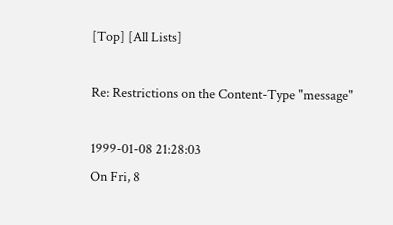[Top] [All Lists]

Re: Restrictions on the Content-Type "message"

1999-01-08 21:28:03
On Fri, 8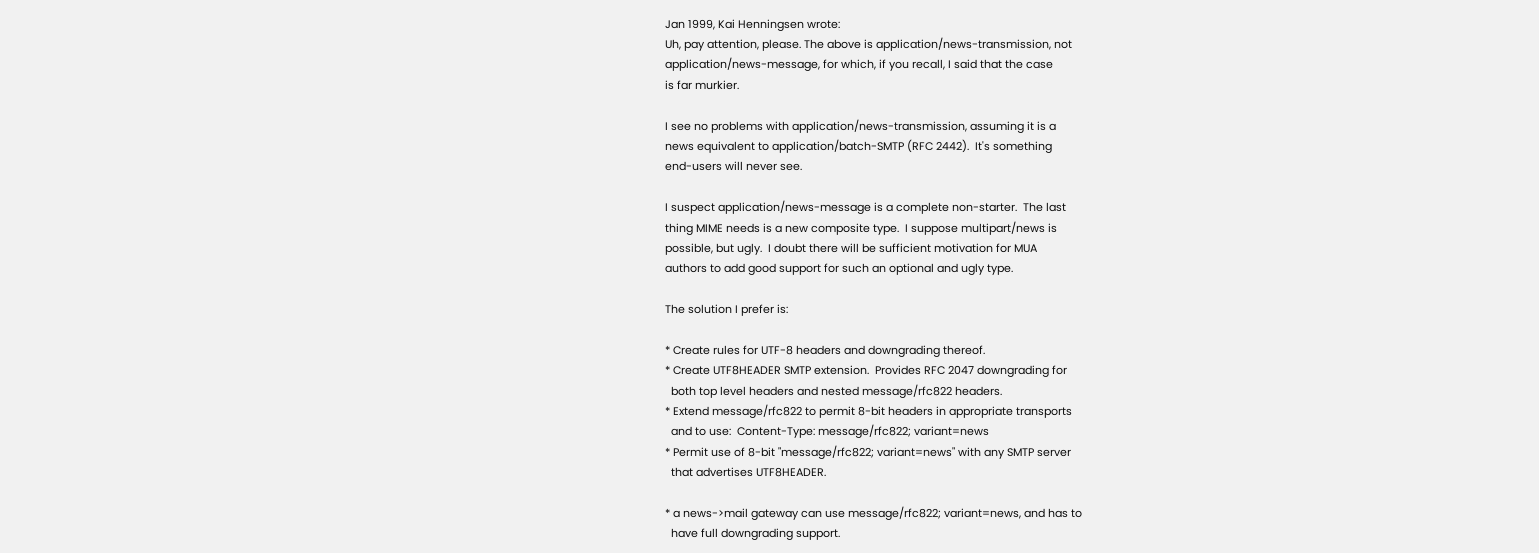Jan 1999, Kai Henningsen wrote:
Uh, pay attention, please. The above is application/news-transmission, not
application/news-message, for which, if you recall, I said that the case
is far murkier.

I see no problems with application/news-transmission, assuming it is a
news equivalent to application/batch-SMTP (RFC 2442).  It's something
end-users will never see.

I suspect application/news-message is a complete non-starter.  The last
thing MIME needs is a new composite type.  I suppose multipart/news is
possible, but ugly.  I doubt there will be sufficient motivation for MUA
authors to add good support for such an optional and ugly type.

The solution I prefer is:

* Create rules for UTF-8 headers and downgrading thereof.
* Create UTF8HEADER SMTP extension.  Provides RFC 2047 downgrading for
  both top level headers and nested message/rfc822 headers.
* Extend message/rfc822 to permit 8-bit headers in appropriate transports
  and to use:  Content-Type: message/rfc822; variant=news
* Permit use of 8-bit "message/rfc822; variant=news" with any SMTP server
  that advertises UTF8HEADER.

* a news->mail gateway can use message/rfc822; variant=news, and has to
  have full downgrading support.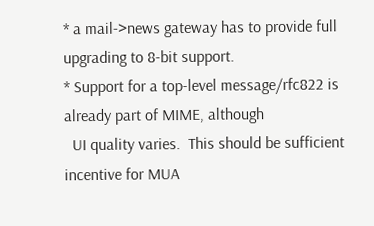* a mail->news gateway has to provide full upgrading to 8-bit support.
* Support for a top-level message/rfc822 is already part of MIME, although
  UI quality varies.  This should be sufficient incentive for MUA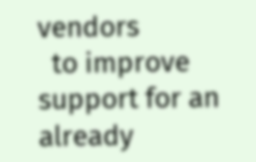vendors
  to improve support for an already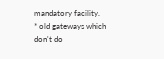mandatory facility.
* old gateways which don't do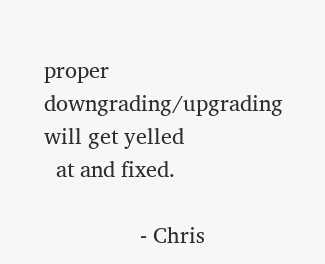proper downgrading/upgrading will get yelled
  at and fixed.

                - Chris